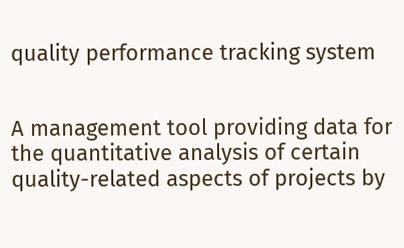quality performance tracking system


A management tool providing data for the quantitative analysis of certain quality-related aspects of projects by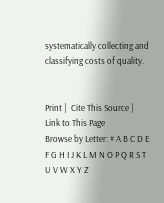systematically collecting and classifying costs of quality.


Print |  Cite This Source |  Link to This Page
Browse by Letter: # A B C D E F G H I J K L M N O P Q R S T U V W X Y Z